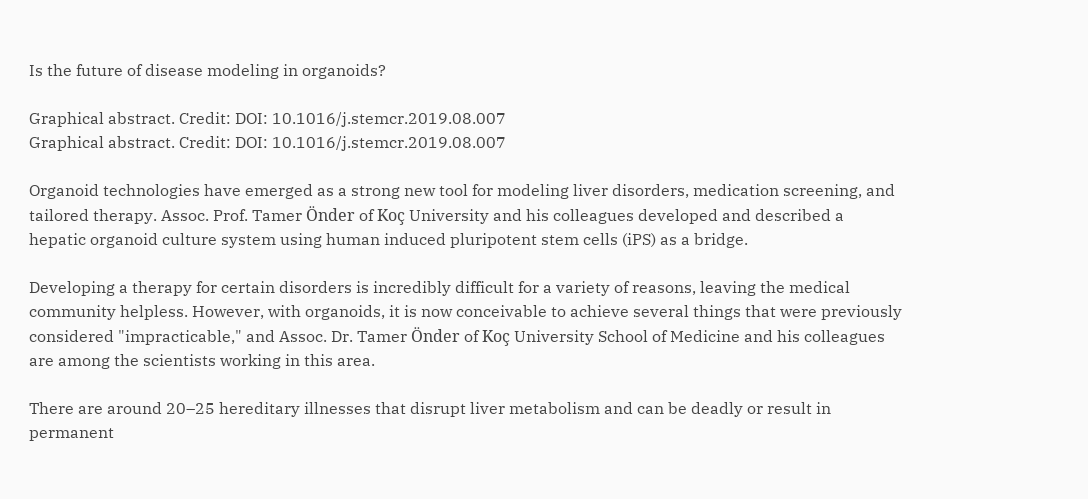Is the future of disease modeling in organoids?

Graphical abstract. Credit: DOI: 10.1016/j.stemcr.2019.08.007
Graphical abstract. Credit: DOI: 10.1016/j.stemcr.2019.08.007

Organoid technologies have emerged as a strong new tool for modeling liver disorders, medication screening, and tailored therapy. Assoc. Prof. Tamer Önder of Koç University and his colleagues developed and described a hepatic organoid culture system using human induced pluripotent stem cells (iPS) as a bridge.

Developing a therapy for certain disorders is incredibly difficult for a variety of reasons, leaving the medical community helpless. However, with organoids, it is now conceivable to achieve several things that were previously considered "impracticable," and Assoc. Dr. Tamer Önder of Koç University School of Medicine and his colleagues are among the scientists working in this area.

There are around 20–25 hereditary illnesses that disrupt liver metabolism and can be deadly or result in permanent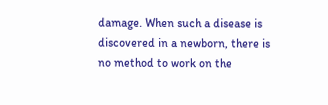damage. When such a disease is discovered in a newborn, there is no method to work on the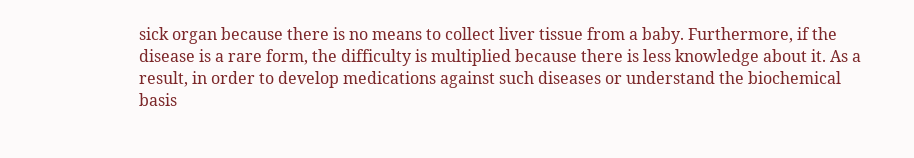sick organ because there is no means to collect liver tissue from a baby. Furthermore, if the disease is a rare form, the difficulty is multiplied because there is less knowledge about it. As a result, in order to develop medications against such diseases or understand the biochemical basis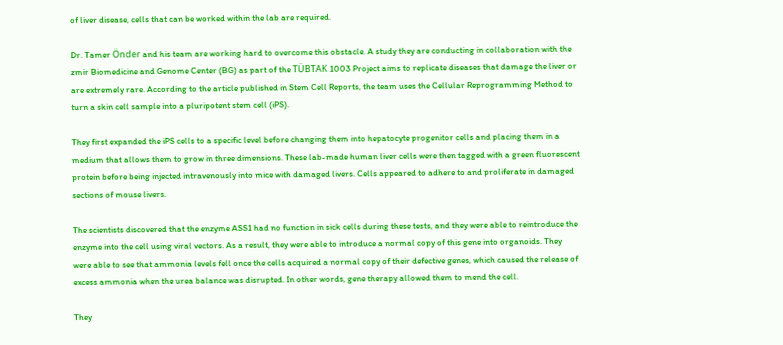of liver disease, cells that can be worked within the lab are required.

Dr. Tamer Önder and his team are working hard to overcome this obstacle. A study they are conducting in collaboration with the zmir Biomedicine and Genome Center (BG) as part of the TÜBTAK 1003 Project aims to replicate diseases that damage the liver or are extremely rare. According to the article published in Stem Cell Reports, the team uses the Cellular Reprogramming Method to turn a skin cell sample into a pluripotent stem cell (iPS).

They first expanded the iPS cells to a specific level before changing them into hepatocyte progenitor cells and placing them in a medium that allows them to grow in three dimensions. These lab-made human liver cells were then tagged with a green fluorescent protein before being injected intravenously into mice with damaged livers. Cells appeared to adhere to and proliferate in damaged sections of mouse livers.

The scientists discovered that the enzyme ASS1 had no function in sick cells during these tests, and they were able to reintroduce the enzyme into the cell using viral vectors. As a result, they were able to introduce a normal copy of this gene into organoids. They were able to see that ammonia levels fell once the cells acquired a normal copy of their defective genes, which caused the release of excess ammonia when the urea balance was disrupted. In other words, gene therapy allowed them to mend the cell.

They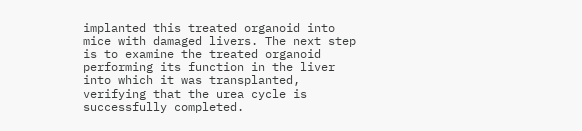implanted this treated organoid into mice with damaged livers. The next step is to examine the treated organoid performing its function in the liver into which it was transplanted, verifying that the urea cycle is successfully completed.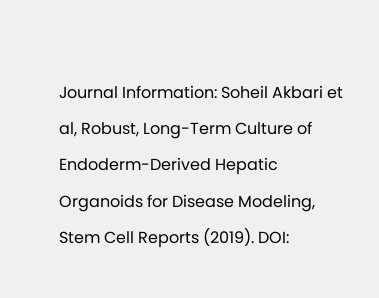Journal Information: Soheil Akbari et al, Robust, Long-Term Culture of Endoderm-Derived Hepatic Organoids for Disease Modeling, Stem Cell Reports (2019). DOI: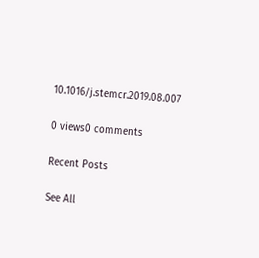10.1016/j.stemcr.2019.08.007

0 views0 comments

Recent Posts

See All